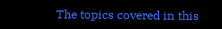The topics covered in this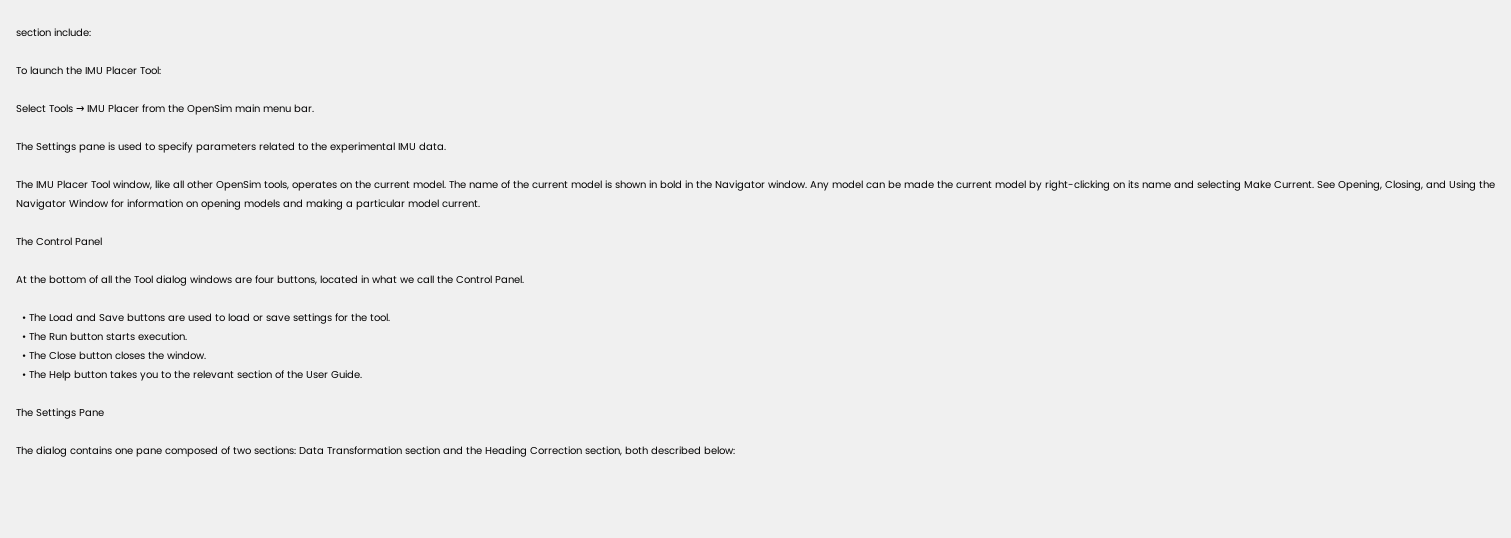section include:

To launch the IMU Placer Tool:

Select Tools → IMU Placer from the OpenSim main menu bar.

The Settings pane is used to specify parameters related to the experimental IMU data.

The IMU Placer Tool window, like all other OpenSim tools, operates on the current model. The name of the current model is shown in bold in the Navigator window. Any model can be made the current model by right-clicking on its name and selecting Make Current. See Opening, Closing, and Using the Navigator Window for information on opening models and making a particular model current.

The Control Panel

At the bottom of all the Tool dialog windows are four buttons, located in what we call the Control Panel.

  • The Load and Save buttons are used to load or save settings for the tool.
  • The Run button starts execution.
  • The Close button closes the window.
  • The Help button takes you to the relevant section of the User Guide.

The Settings Pane

The dialog contains one pane composed of two sections: Data Transformation section and the Heading Correction section, both described below: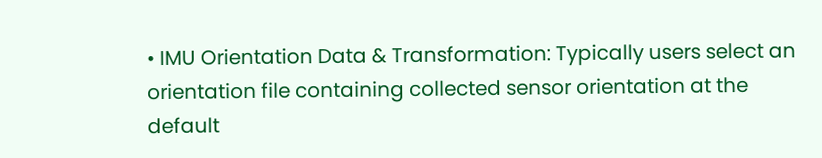• IMU Orientation Data & Transformation: Typically users select an orientation file containing collected sensor orientation at the default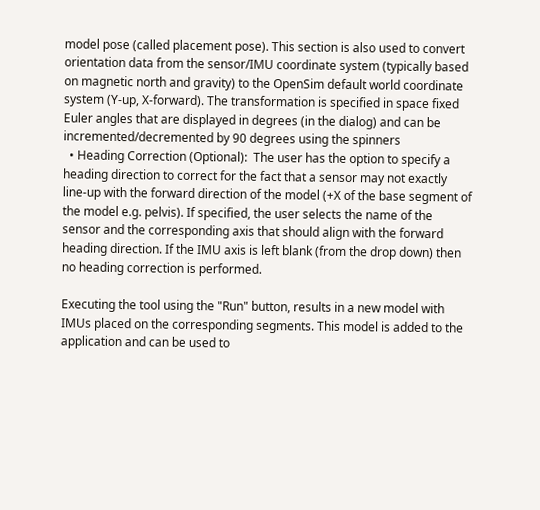model pose (called placement pose). This section is also used to convert orientation data from the sensor/IMU coordinate system (typically based on magnetic north and gravity) to the OpenSim default world coordinate system (Y-up, X-forward). The transformation is specified in space fixed Euler angles that are displayed in degrees (in the dialog) and can be incremented/decremented by 90 degrees using the spinners
  • Heading Correction (Optional):  The user has the option to specify a heading direction to correct for the fact that a sensor may not exactly line-up with the forward direction of the model (+X of the base segment of the model e.g. pelvis). If specified, the user selects the name of the sensor and the corresponding axis that should align with the forward heading direction. If the IMU axis is left blank (from the drop down) then no heading correction is performed.

Executing the tool using the "Run" button, results in a new model with IMUs placed on the corresponding segments. This model is added to the application and can be used to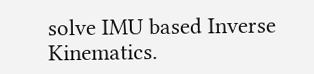solve IMU based Inverse Kinematics.